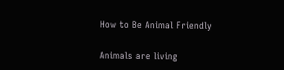How to Be Animal Friendly

Animals are living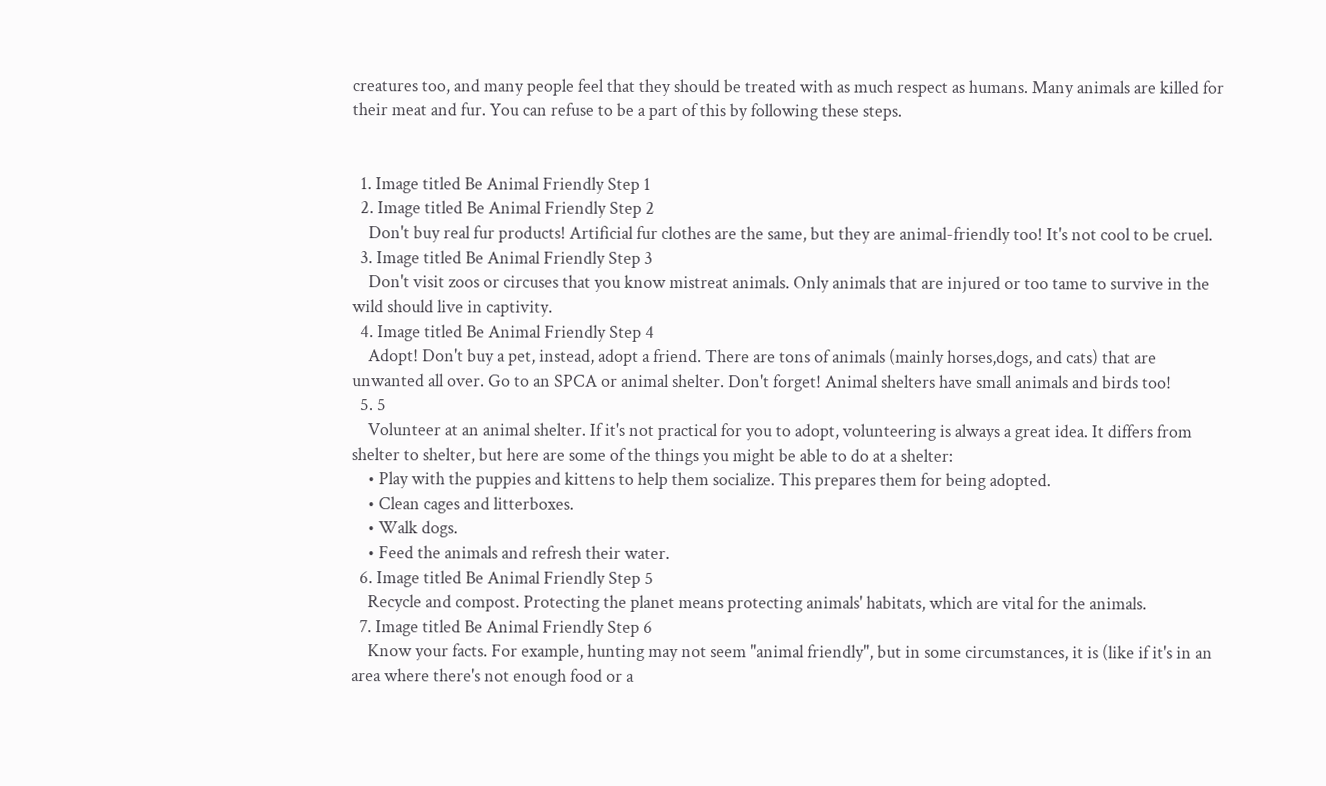creatures too, and many people feel that they should be treated with as much respect as humans. Many animals are killed for their meat and fur. You can refuse to be a part of this by following these steps.


  1. Image titled Be Animal Friendly Step 1
  2. Image titled Be Animal Friendly Step 2
    Don't buy real fur products! Artificial fur clothes are the same, but they are animal-friendly too! It's not cool to be cruel.
  3. Image titled Be Animal Friendly Step 3
    Don't visit zoos or circuses that you know mistreat animals. Only animals that are injured or too tame to survive in the wild should live in captivity.
  4. Image titled Be Animal Friendly Step 4
    Adopt! Don't buy a pet, instead, adopt a friend. There are tons of animals (mainly horses,dogs, and cats) that are unwanted all over. Go to an SPCA or animal shelter. Don't forget! Animal shelters have small animals and birds too!
  5. 5
    Volunteer at an animal shelter. If it's not practical for you to adopt, volunteering is always a great idea. It differs from shelter to shelter, but here are some of the things you might be able to do at a shelter:
    • Play with the puppies and kittens to help them socialize. This prepares them for being adopted.
    • Clean cages and litterboxes.
    • Walk dogs.
    • Feed the animals and refresh their water.
  6. Image titled Be Animal Friendly Step 5
    Recycle and compost. Protecting the planet means protecting animals' habitats, which are vital for the animals.
  7. Image titled Be Animal Friendly Step 6
    Know your facts. For example, hunting may not seem "animal friendly", but in some circumstances, it is (like if it's in an area where there's not enough food or a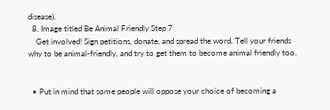disease).
  8. Image titled Be Animal Friendly Step 7
    Get involved! Sign petitions, donate, and spread the word. Tell your friends why to be animal-friendly, and try to get them to become animal friendly too.


  • Put in mind that some people will oppose your choice of becoming a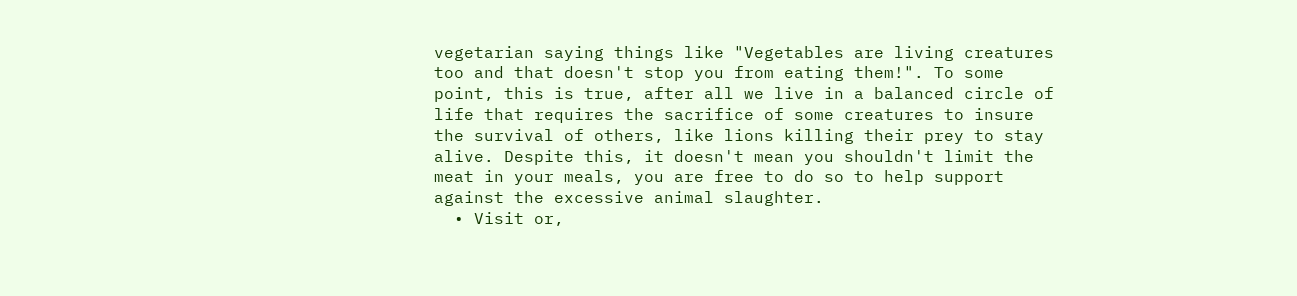vegetarian saying things like "Vegetables are living creatures too and that doesn't stop you from eating them!". To some point, this is true, after all we live in a balanced circle of life that requires the sacrifice of some creatures to insure the survival of others, like lions killing their prey to stay alive. Despite this, it doesn't mean you shouldn't limit the meat in your meals, you are free to do so to help support against the excessive animal slaughter.
  • Visit or,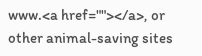www.<a href=""></a>, or other animal-saving sites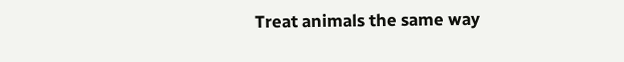Treat animals the same way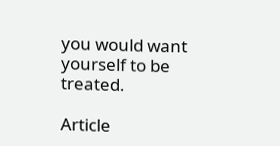you would want yourself to be treated.

Article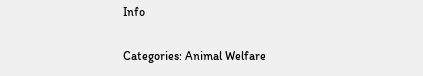Info

Categories: Animal Welfare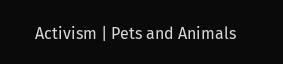Activism | Pets and Animals